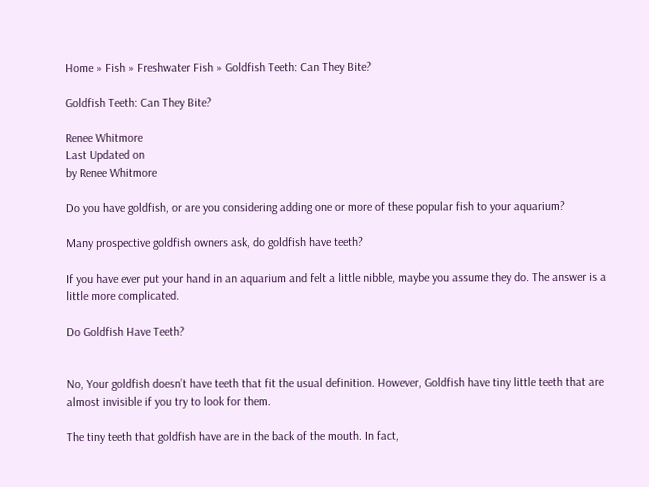Home » Fish » Freshwater Fish » Goldfish Teeth: Can They Bite?

Goldfish Teeth: Can They Bite?

Renee Whitmore
Last Updated on
by Renee Whitmore

Do you have goldfish, or are you considering adding one or more of these popular fish to your aquarium?

Many prospective goldfish owners ask, do goldfish have teeth?

If you have ever put your hand in an aquarium and felt a little nibble, maybe you assume they do. The answer is a little more complicated.

Do Goldfish Have Teeth?


No, Your goldfish doesn’t have teeth that fit the usual definition. However, Goldfish have tiny little teeth that are almost invisible if you try to look for them.

The tiny teeth that goldfish have are in the back of the mouth. In fact,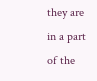they are in a part of the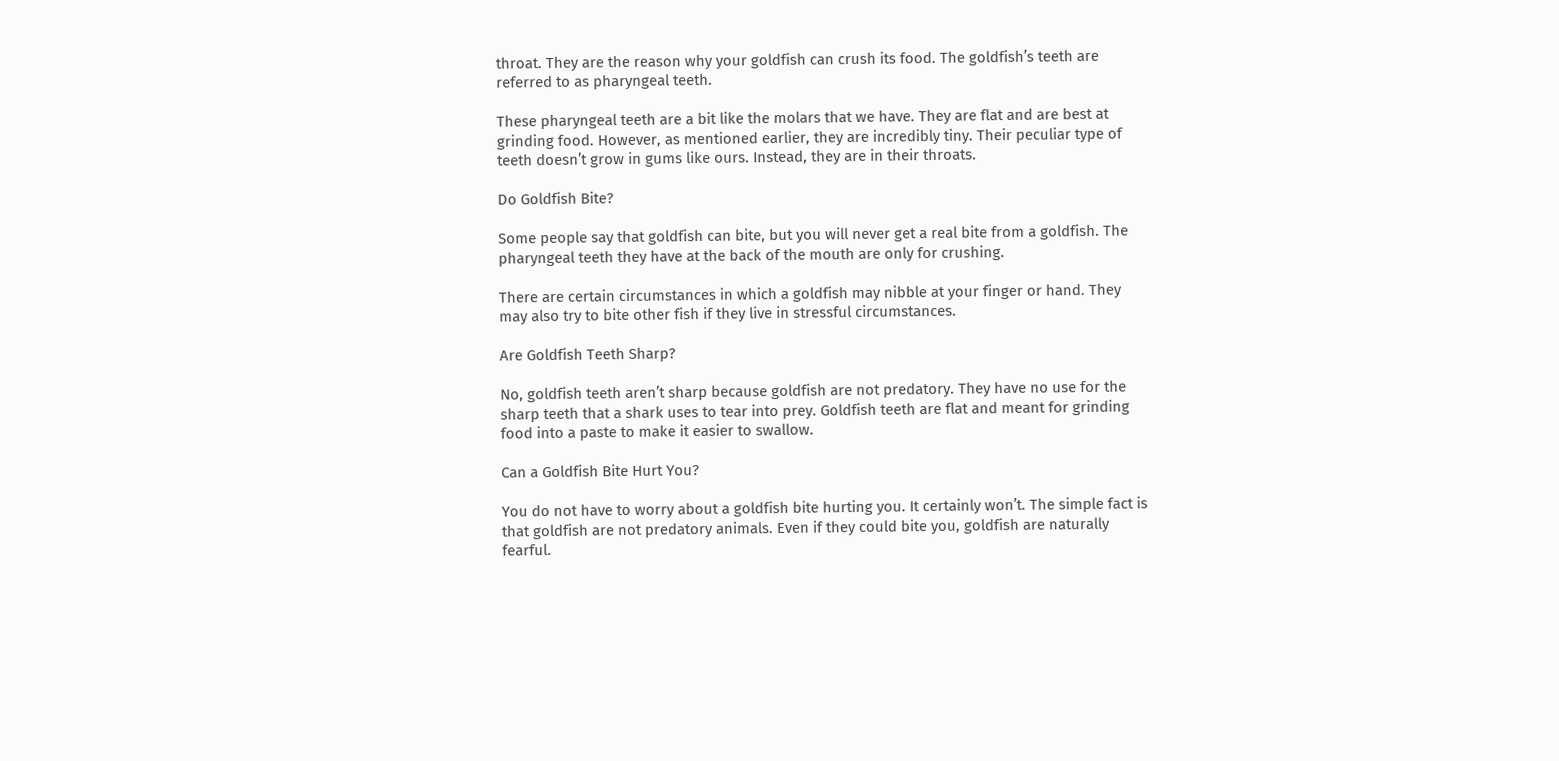throat. They are the reason why your goldfish can crush its food. The goldfish’s teeth are referred to as pharyngeal teeth.

These pharyngeal teeth are a bit like the molars that we have. They are flat and are best at grinding food. However, as mentioned earlier, they are incredibly tiny. Their peculiar type of teeth doesn’t grow in gums like ours. Instead, they are in their throats.

Do Goldfish Bite?

Some people say that goldfish can bite, but you will never get a real bite from a goldfish. The pharyngeal teeth they have at the back of the mouth are only for crushing.

There are certain circumstances in which a goldfish may nibble at your finger or hand. They may also try to bite other fish if they live in stressful circumstances.

Are Goldfish Teeth Sharp?

No, goldfish teeth aren’t sharp because goldfish are not predatory. They have no use for the sharp teeth that a shark uses to tear into prey. Goldfish teeth are flat and meant for grinding food into a paste to make it easier to swallow.

Can a Goldfish Bite Hurt You?

You do not have to worry about a goldfish bite hurting you. It certainly won’t. The simple fact is that goldfish are not predatory animals. Even if they could bite you, goldfish are naturally fearful.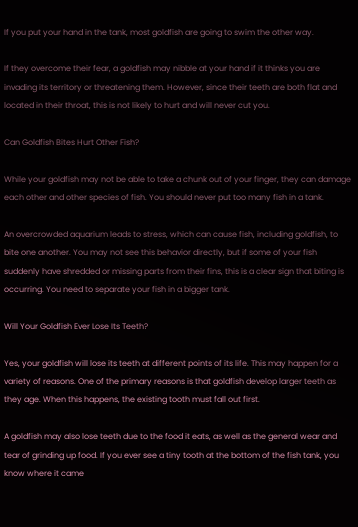If you put your hand in the tank, most goldfish are going to swim the other way.

If they overcome their fear, a goldfish may nibble at your hand if it thinks you are invading its territory or threatening them. However, since their teeth are both flat and located in their throat, this is not likely to hurt and will never cut you.

Can Goldfish Bites Hurt Other Fish?

While your goldfish may not be able to take a chunk out of your finger, they can damage each other and other species of fish. You should never put too many fish in a tank.

An overcrowded aquarium leads to stress, which can cause fish, including goldfish, to bite one another. You may not see this behavior directly, but if some of your fish suddenly have shredded or missing parts from their fins, this is a clear sign that biting is occurring. You need to separate your fish in a bigger tank.

Will Your Goldfish Ever Lose Its Teeth?

Yes, your goldfish will lose its teeth at different points of its life. This may happen for a variety of reasons. One of the primary reasons is that goldfish develop larger teeth as they age. When this happens, the existing tooth must fall out first.

A goldfish may also lose teeth due to the food it eats, as well as the general wear and tear of grinding up food. If you ever see a tiny tooth at the bottom of the fish tank, you know where it came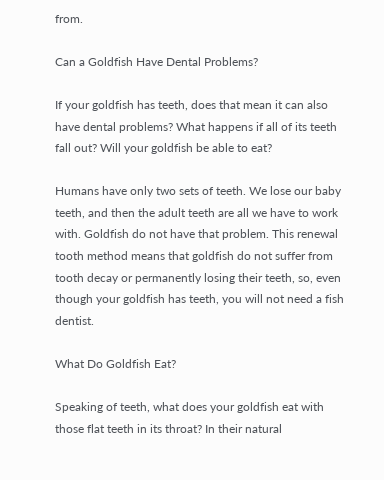from.

Can a Goldfish Have Dental Problems?

If your goldfish has teeth, does that mean it can also have dental problems? What happens if all of its teeth fall out? Will your goldfish be able to eat?

Humans have only two sets of teeth. We lose our baby teeth, and then the adult teeth are all we have to work with. Goldfish do not have that problem. This renewal tooth method means that goldfish do not suffer from tooth decay or permanently losing their teeth, so, even though your goldfish has teeth, you will not need a fish dentist.

What Do Goldfish Eat?

Speaking of teeth, what does your goldfish eat with those flat teeth in its throat? In their natural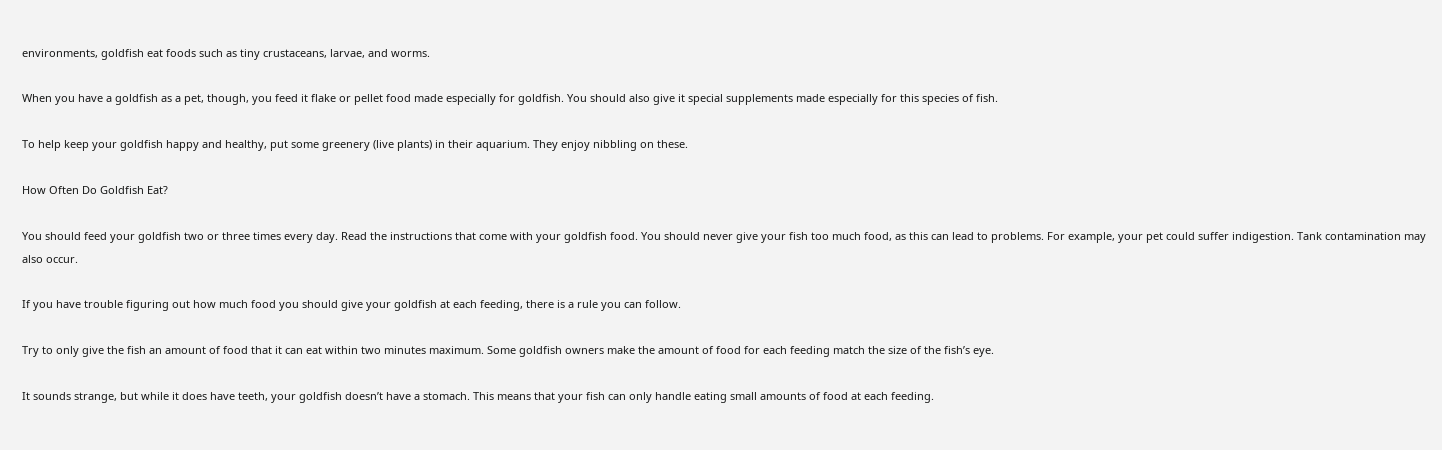environments, goldfish eat foods such as tiny crustaceans, larvae, and worms.

When you have a goldfish as a pet, though, you feed it flake or pellet food made especially for goldfish. You should also give it special supplements made especially for this species of fish.

To help keep your goldfish happy and healthy, put some greenery (live plants) in their aquarium. They enjoy nibbling on these.

How Often Do Goldfish Eat?

You should feed your goldfish two or three times every day. Read the instructions that come with your goldfish food. You should never give your fish too much food, as this can lead to problems. For example, your pet could suffer indigestion. Tank contamination may also occur.

If you have trouble figuring out how much food you should give your goldfish at each feeding, there is a rule you can follow.

Try to only give the fish an amount of food that it can eat within two minutes maximum. Some goldfish owners make the amount of food for each feeding match the size of the fish’s eye.

It sounds strange, but while it does have teeth, your goldfish doesn’t have a stomach. This means that your fish can only handle eating small amounts of food at each feeding.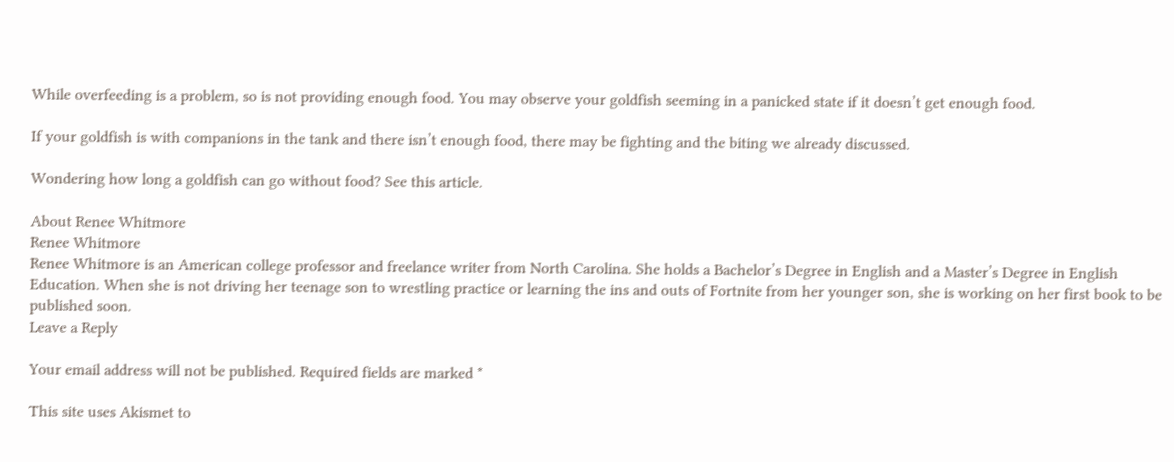While overfeeding is a problem, so is not providing enough food. You may observe your goldfish seeming in a panicked state if it doesn’t get enough food.

If your goldfish is with companions in the tank and there isn’t enough food, there may be fighting and the biting we already discussed.

Wondering how long a goldfish can go without food? See this article.

About Renee Whitmore
Renee Whitmore
Renee Whitmore is an American college professor and freelance writer from North Carolina. She holds a Bachelor’s Degree in English and a Master’s Degree in English Education. When she is not driving her teenage son to wrestling practice or learning the ins and outs of Fortnite from her younger son, she is working on her first book to be published soon.
Leave a Reply

Your email address will not be published. Required fields are marked *

This site uses Akismet to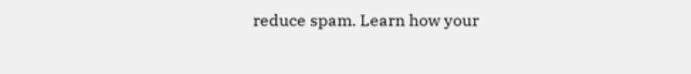reduce spam. Learn how your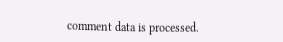comment data is processed.